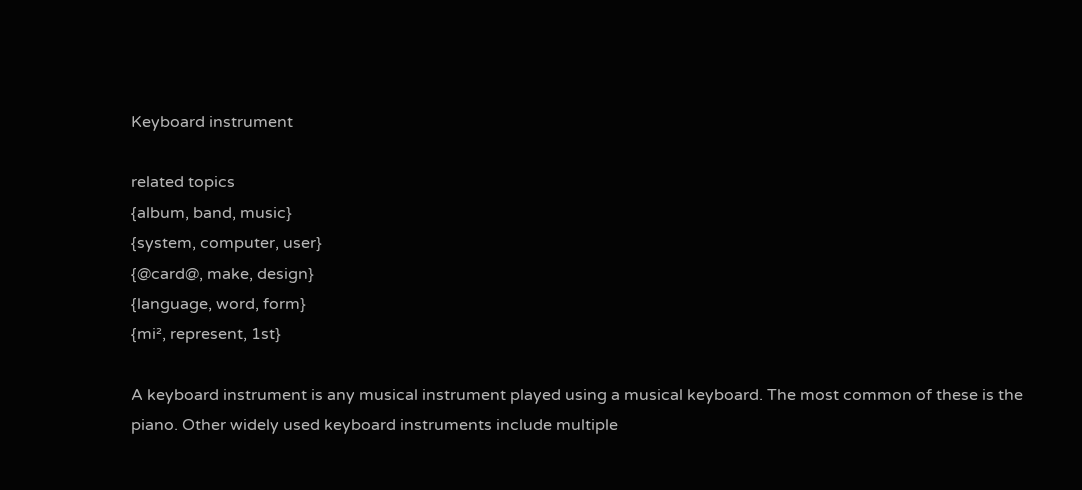Keyboard instrument

related topics
{album, band, music}
{system, computer, user}
{@card@, make, design}
{language, word, form}
{mi², represent, 1st}

A keyboard instrument is any musical instrument played using a musical keyboard. The most common of these is the piano. Other widely used keyboard instruments include multiple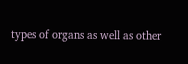types of organs as well as other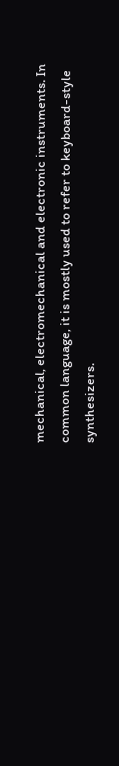mechanical, electromechanical and electronic instruments. In common language, it is mostly used to refer to keyboard-style synthesizers.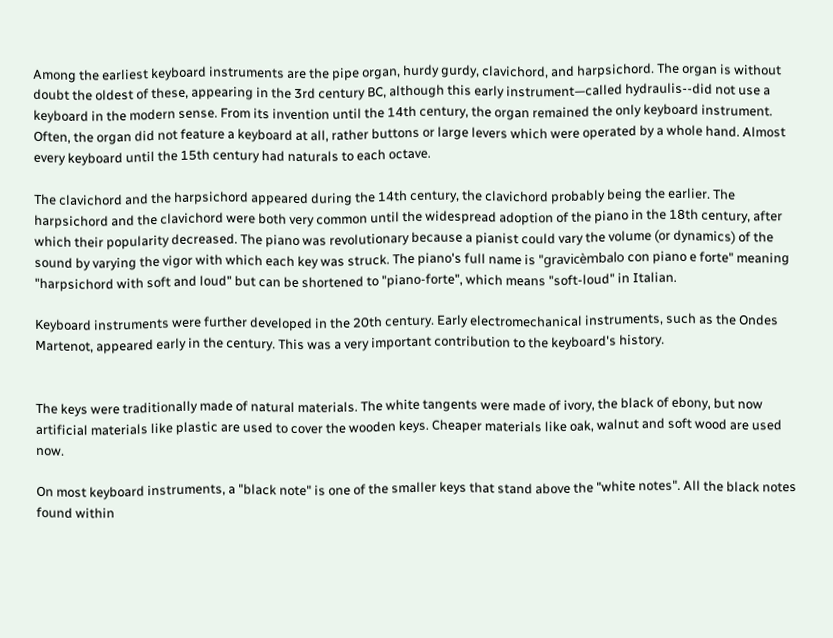Among the earliest keyboard instruments are the pipe organ, hurdy gurdy, clavichord, and harpsichord. The organ is without doubt the oldest of these, appearing in the 3rd century BC, although this early instrument—called hydraulis--did not use a keyboard in the modern sense. From its invention until the 14th century, the organ remained the only keyboard instrument. Often, the organ did not feature a keyboard at all, rather buttons or large levers which were operated by a whole hand. Almost every keyboard until the 15th century had naturals to each octave.

The clavichord and the harpsichord appeared during the 14th century, the clavichord probably being the earlier. The harpsichord and the clavichord were both very common until the widespread adoption of the piano in the 18th century, after which their popularity decreased. The piano was revolutionary because a pianist could vary the volume (or dynamics) of the sound by varying the vigor with which each key was struck. The piano's full name is "gravicèmbalo con piano e forte" meaning "harpsichord with soft and loud" but can be shortened to "piano-forte", which means "soft-loud" in Italian.

Keyboard instruments were further developed in the 20th century. Early electromechanical instruments, such as the Ondes Martenot, appeared early in the century. This was a very important contribution to the keyboard's history.


The keys were traditionally made of natural materials. The white tangents were made of ivory, the black of ebony, but now artificial materials like plastic are used to cover the wooden keys. Cheaper materials like oak, walnut and soft wood are used now.

On most keyboard instruments, a "black note" is one of the smaller keys that stand above the "white notes". All the black notes found within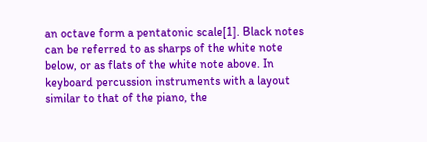an octave form a pentatonic scale[1]. Black notes can be referred to as sharps of the white note below, or as flats of the white note above. In keyboard percussion instruments with a layout similar to that of the piano, the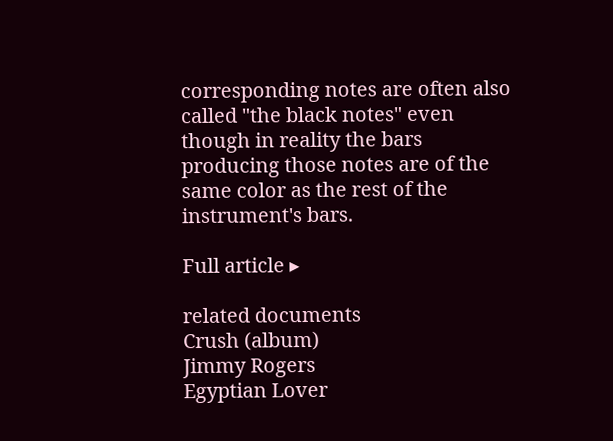corresponding notes are often also called "the black notes" even though in reality the bars producing those notes are of the same color as the rest of the instrument's bars.

Full article ▸

related documents
Crush (album)
Jimmy Rogers
Egyptian Lover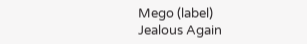Mego (label)
Jealous Again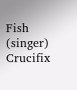Fish (singer)
Crucifix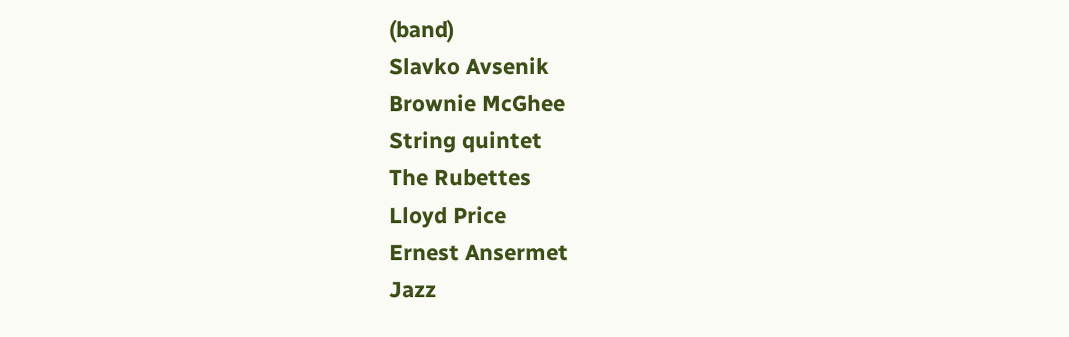(band)
Slavko Avsenik
Brownie McGhee
String quintet
The Rubettes
Lloyd Price
Ernest Ansermet
Jazz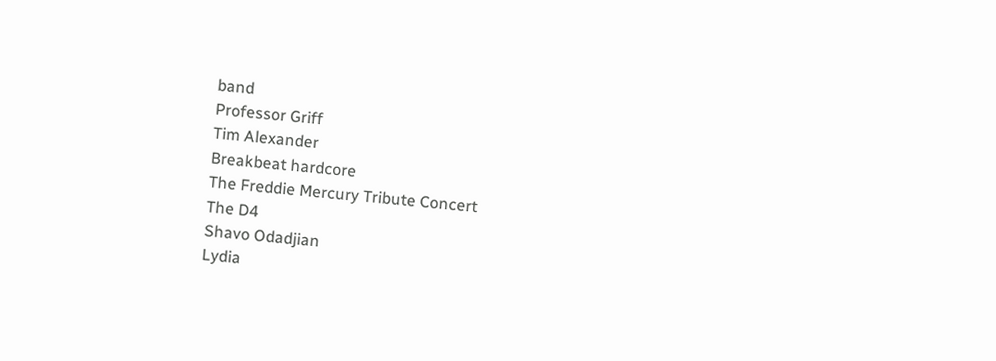band
Professor Griff
Tim Alexander
Breakbeat hardcore
The Freddie Mercury Tribute Concert
The D4
Shavo Odadjian
Lydia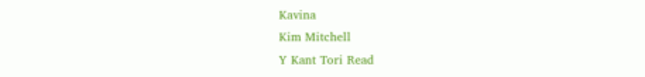Kavina
Kim Mitchell
Y Kant Tori Read